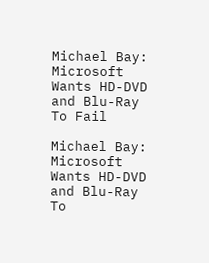Michael Bay: Microsoft Wants HD-DVD and Blu-Ray To Fail

Michael Bay: Microsoft Wants HD-DVD and Blu-Ray To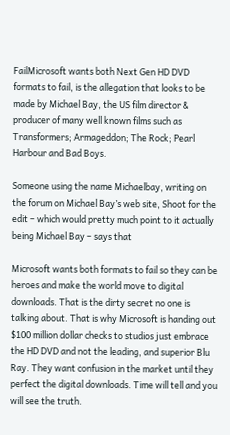FailMicrosoft wants both Next Gen HD DVD formats to fail, is the allegation that looks to be made by Michael Bay, the US film director & producer of many well known films such as Transformers; Armageddon; The Rock; Pearl Harbour and Bad Boys.

Someone using the name Michaelbay, writing on the forum on Michael Bay’s web site, Shoot for the edit – which would pretty much point to it actually being Michael Bay – says that

Microsoft wants both formats to fail so they can be heroes and make the world move to digital downloads. That is the dirty secret no one is talking about. That is why Microsoft is handing out $100 million dollar checks to studios just embrace the HD DVD and not the leading, and superior Blu Ray. They want confusion in the market until they perfect the digital downloads. Time will tell and you will see the truth.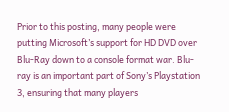Prior to this posting, many people were putting Microsoft’s support for HD DVD over Blu-Ray down to a console format war. Blu-ray is an important part of Sony’s Playstation 3, ensuring that many players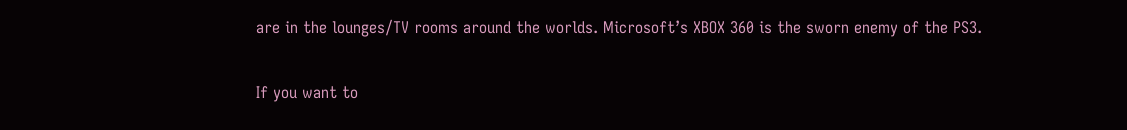are in the lounges/TV rooms around the worlds. Microsoft’s XBOX 360 is the sworn enemy of the PS3.

If you want to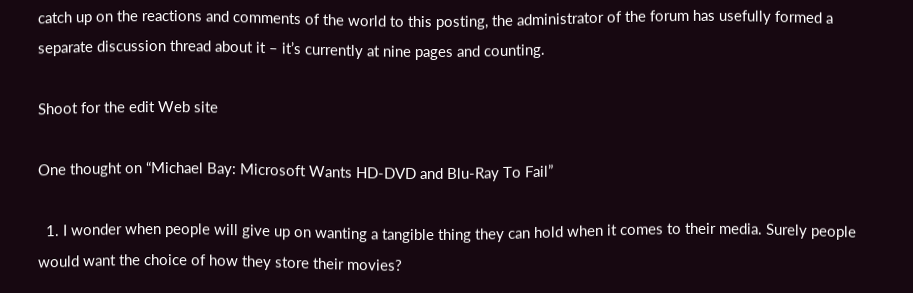catch up on the reactions and comments of the world to this posting, the administrator of the forum has usefully formed a separate discussion thread about it – it’s currently at nine pages and counting.

Shoot for the edit Web site

One thought on “Michael Bay: Microsoft Wants HD-DVD and Blu-Ray To Fail”

  1. I wonder when people will give up on wanting a tangible thing they can hold when it comes to their media. Surely people would want the choice of how they store their movies?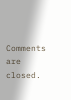Comments are closed.